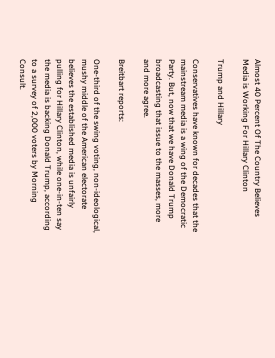Almost 40 Percent Of The Country Believes Media is Working For Hillary Clinton

Trump and Hillary

Conservatives have known for decades that the mainstream media is a wing of the Democratic Party. But, now that we have Donald Trump broadcasting that issue to the masses, more and more agree.

Breitbart reports:

One-third of the swing voting, non-ideological, mushy middle of the American electorate believes the established media is unfairly pulling for Hillary Clinton, while one-in-ten say the media is backing Donald Trump, according to a survey of 2,000 voters by Morning Consult.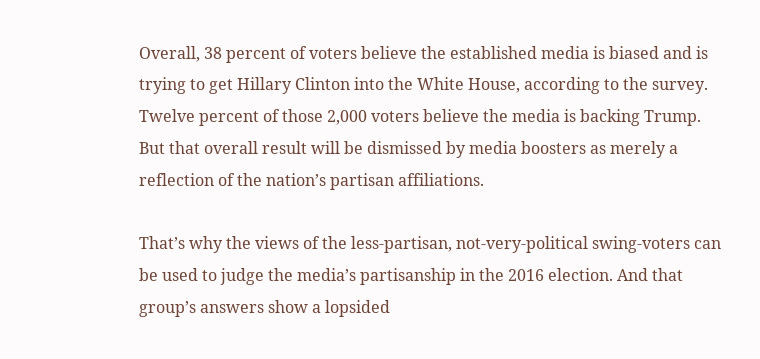Overall, 38 percent of voters believe the established media is biased and is trying to get Hillary Clinton into the White House, according to the survey. Twelve percent of those 2,000 voters believe the media is backing Trump. But that overall result will be dismissed by media boosters as merely a reflection of the nation’s partisan affiliations.

That’s why the views of the less-partisan, not-very-political swing-voters can be used to judge the media’s partisanship in the 2016 election. And that group’s answers show a lopsided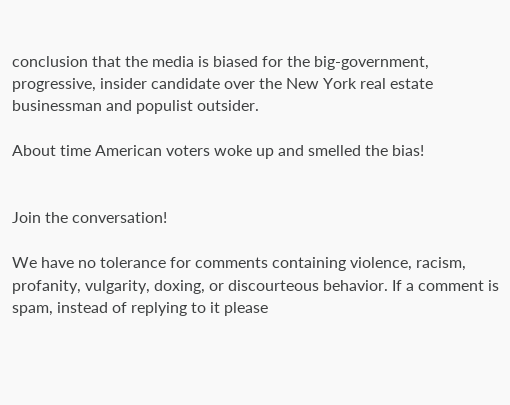conclusion that the media is biased for the big-government, progressive, insider candidate over the New York real estate businessman and populist outsider.

About time American voters woke up and smelled the bias!


Join the conversation!

We have no tolerance for comments containing violence, racism, profanity, vulgarity, doxing, or discourteous behavior. If a comment is spam, instead of replying to it please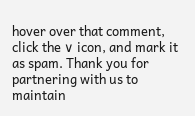hover over that comment, click the ∨ icon, and mark it as spam. Thank you for partnering with us to maintain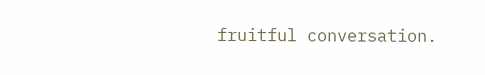fruitful conversation.